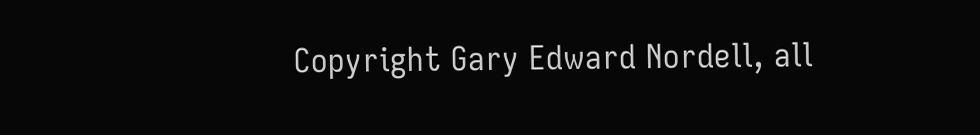Copyright Gary Edward Nordell, all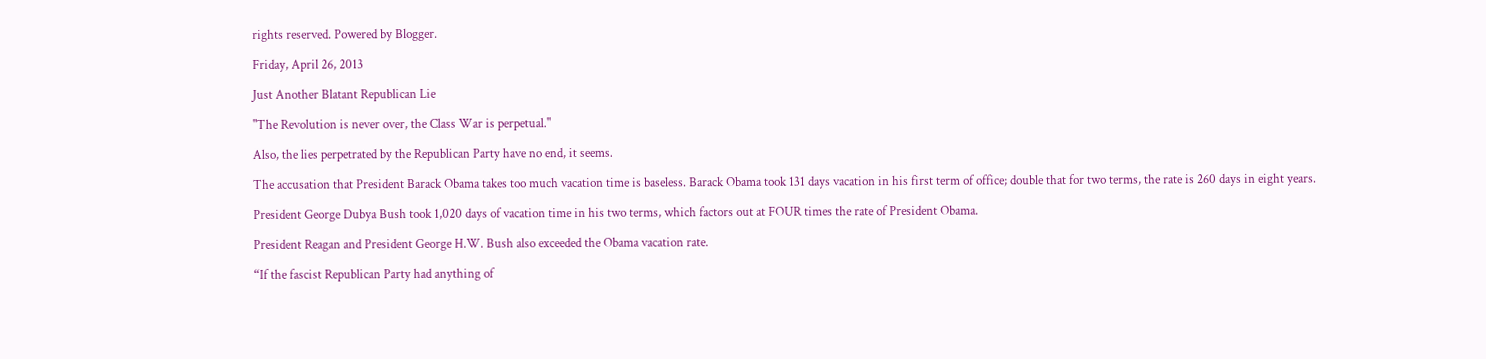rights reserved. Powered by Blogger.

Friday, April 26, 2013

Just Another Blatant Republican Lie

"The Revolution is never over, the Class War is perpetual."

Also, the lies perpetrated by the Republican Party have no end, it seems.

The accusation that President Barack Obama takes too much vacation time is baseless. Barack Obama took 131 days vacation in his first term of office; double that for two terms, the rate is 260 days in eight years.

President George Dubya Bush took 1,020 days of vacation time in his two terms, which factors out at FOUR times the rate of President Obama.

President Reagan and President George H.W. Bush also exceeded the Obama vacation rate.

“If the fascist Republican Party had anything of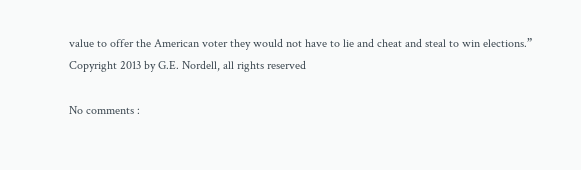value to offer the American voter they would not have to lie and cheat and steal to win elections.”
Copyright 2013 by G.E. Nordell, all rights reserved

No comments :